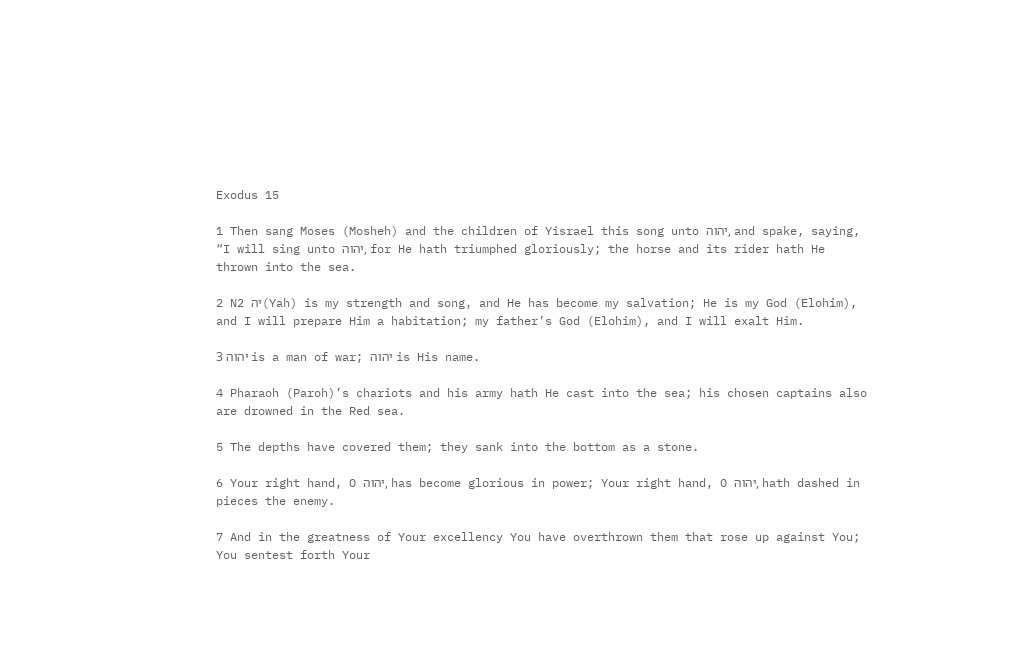Exodus 15

1 Then sang Moses (Mosheh) and the children of Yisrael this song unto יהוה, and spake, saying, “I will sing unto יהוה, for He hath triumphed gloriously; the horse and its rider hath He thrown into the sea.

2 N2 יה(Yah) is my strength and song, and He has become my salvation; He is my God (Elohim), and I will prepare Him a habitation; my father’s God (Elohim), and I will exalt Him.

3 יהוה is a man of war; יהוה is His name.

4 Pharaoh (Paroh)’s chariots and his army hath He cast into the sea; his chosen captains also are drowned in the Red sea.

5 The depths have covered them; they sank into the bottom as a stone.

6 Your right hand, O יהוה, has become glorious in power; Your right hand, O יהוה, hath dashed in pieces the enemy.

7 And in the greatness of Your excellency You have overthrown them that rose up against You; You sentest forth Your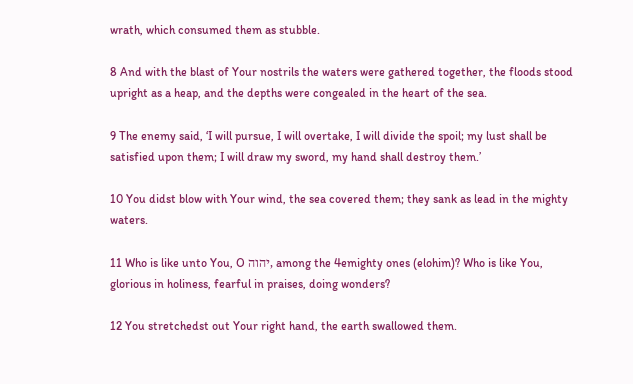wrath, which consumed them as stubble.

8 And with the blast of Your nostrils the waters were gathered together, the floods stood upright as a heap, and the depths were congealed in the heart of the sea.

9 The enemy said, ‘I will pursue, I will overtake, I will divide the spoil; my lust shall be satisfied upon them; I will draw my sword, my hand shall destroy them.’

10 You didst blow with Your wind, the sea covered them; they sank as lead in the mighty waters.

11 Who is like unto You, O יהוה, among the 4emighty ones (elohim)? Who is like You, glorious in holiness, fearful in praises, doing wonders?

12 You stretchedst out Your right hand, the earth swallowed them.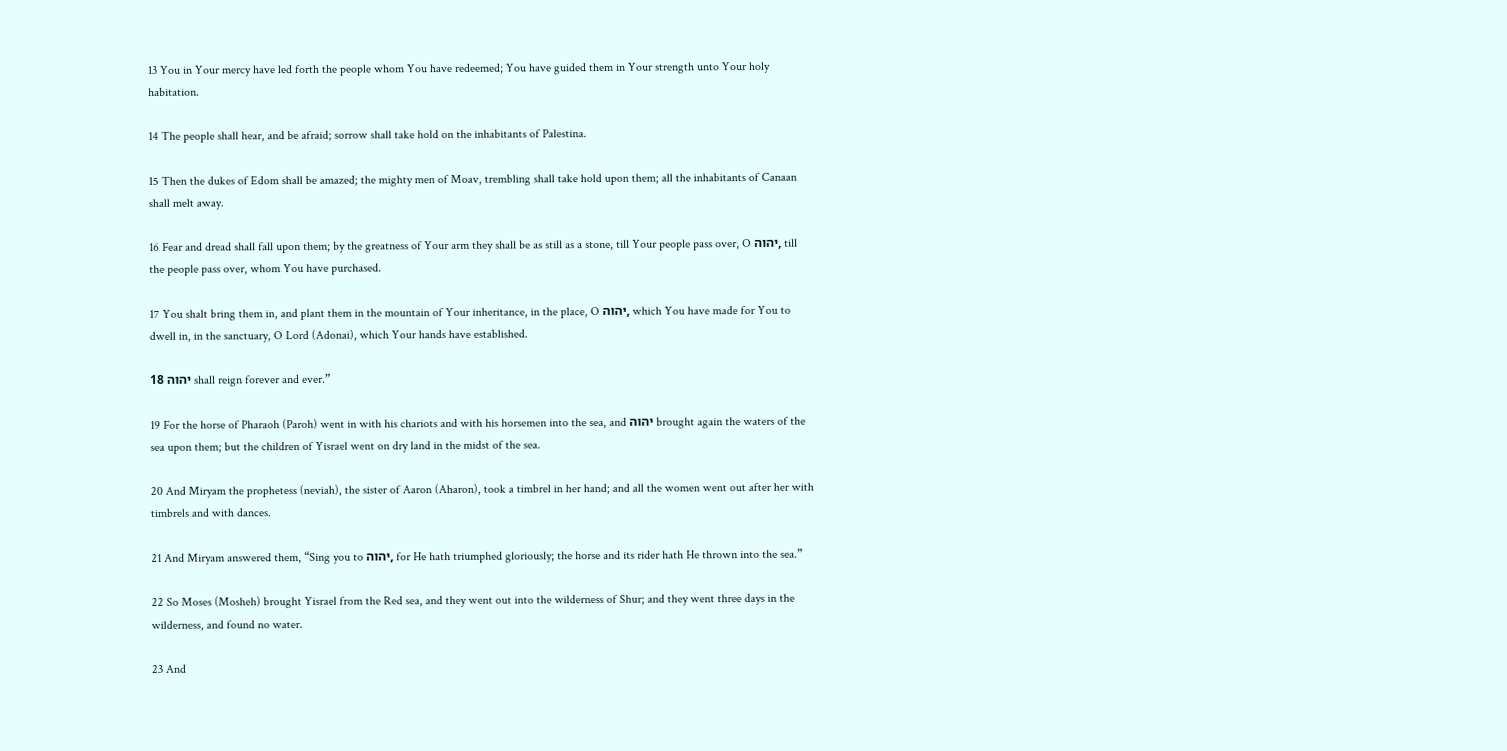13 You in Your mercy have led forth the people whom You have redeemed; You have guided them in Your strength unto Your holy habitation.

14 The people shall hear, and be afraid; sorrow shall take hold on the inhabitants of Palestina.

15 Then the dukes of Edom shall be amazed; the mighty men of Moav, trembling shall take hold upon them; all the inhabitants of Canaan shall melt away.

16 Fear and dread shall fall upon them; by the greatness of Your arm they shall be as still as a stone, till Your people pass over, O יהוה, till the people pass over, whom You have purchased.

17 You shalt bring them in, and plant them in the mountain of Your inheritance, in the place, O יהוה, which You have made for You to dwell in, in the sanctuary, O Lord (Adonai), which Your hands have established.

18 יהוה shall reign forever and ever.”

19 For the horse of Pharaoh (Paroh) went in with his chariots and with his horsemen into the sea, and יהוה brought again the waters of the sea upon them; but the children of Yisrael went on dry land in the midst of the sea.

20 And Miryam the prophetess (neviah), the sister of Aaron (Aharon), took a timbrel in her hand; and all the women went out after her with timbrels and with dances.

21 And Miryam answered them, “Sing you to יהוה, for He hath triumphed gloriously; the horse and its rider hath He thrown into the sea.”

22 So Moses (Mosheh) brought Yisrael from the Red sea, and they went out into the wilderness of Shur; and they went three days in the wilderness, and found no water.

23 And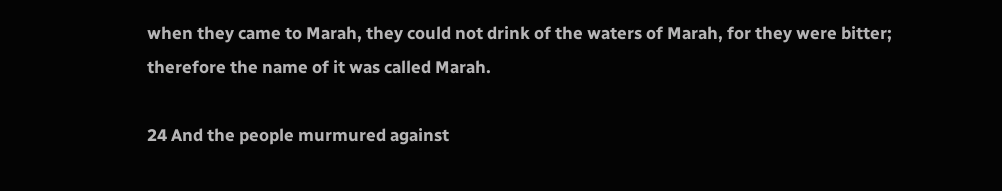when they came to Marah, they could not drink of the waters of Marah, for they were bitter; therefore the name of it was called Marah.

24 And the people murmured against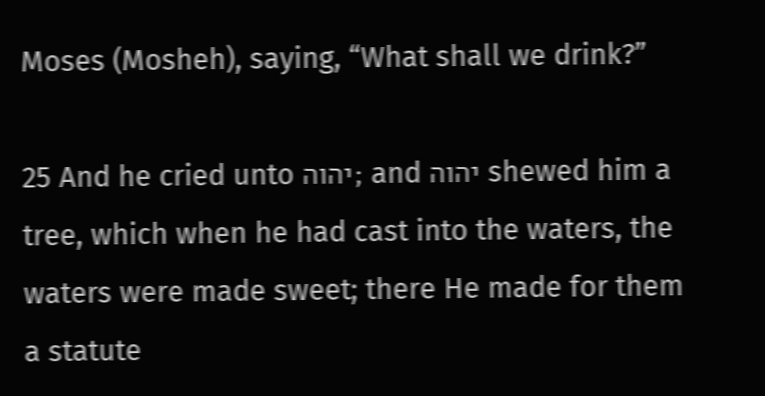Moses (Mosheh), saying, “What shall we drink?”

25 And he cried unto יהוה; and יהוה shewed him a tree, which when he had cast into the waters, the waters were made sweet; there He made for them a statute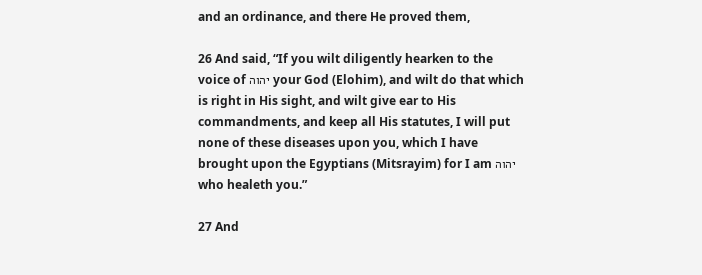and an ordinance, and there He proved them,

26 And said, “If you wilt diligently hearken to the voice of יהוה your God (Elohim), and wilt do that which is right in His sight, and wilt give ear to His commandments, and keep all His statutes, I will put none of these diseases upon you, which I have brought upon the Egyptians (Mitsrayim) for I am יהוה who healeth you.”

27 And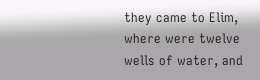they came to Elim, where were twelve wells of water, and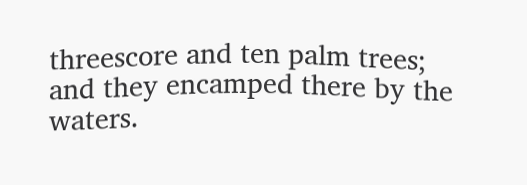threescore and ten palm trees; and they encamped there by the waters.